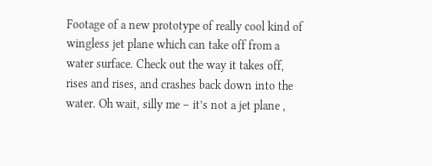Footage of a new prototype of really cool kind of wingless jet plane which can take off from a water surface. Check out the way it takes off, rises and rises, and crashes back down into the water. Oh wait, silly me – it’s not a jet plane ,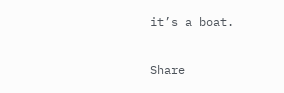it’s a boat.

Share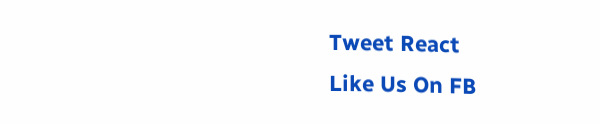Tweet React
Like Us On FB